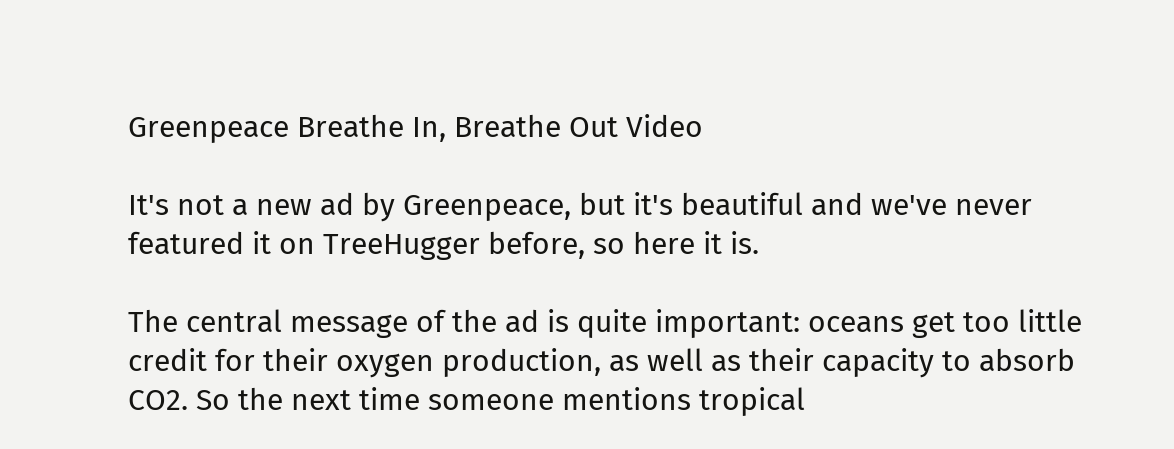Greenpeace Breathe In, Breathe Out Video

It's not a new ad by Greenpeace, but it's beautiful and we've never featured it on TreeHugger before, so here it is.

The central message of the ad is quite important: oceans get too little credit for their oxygen production, as well as their capacity to absorb CO2. So the next time someone mentions tropical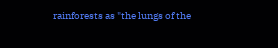rainforests as "the lungs of the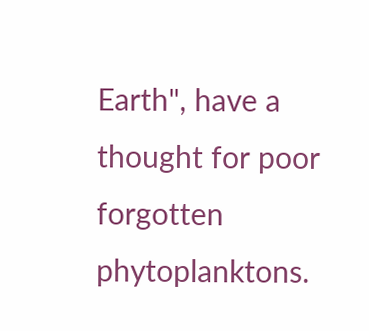Earth", have a thought for poor forgotten phytoplanktons.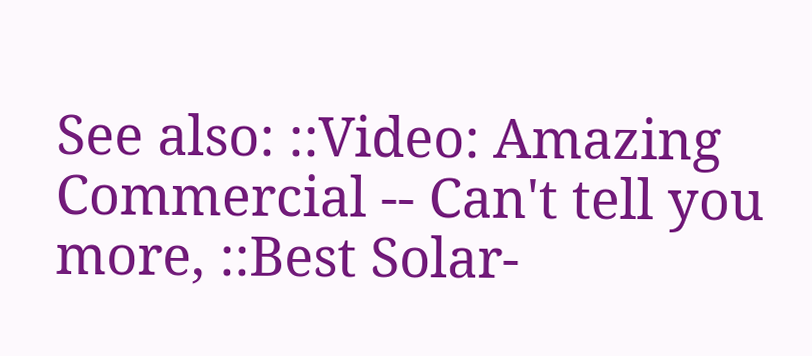See also: ::Video: Amazing Commercial -- Can't tell you more, ::Best Solar-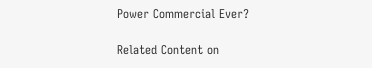Power Commercial Ever?

Related Content on